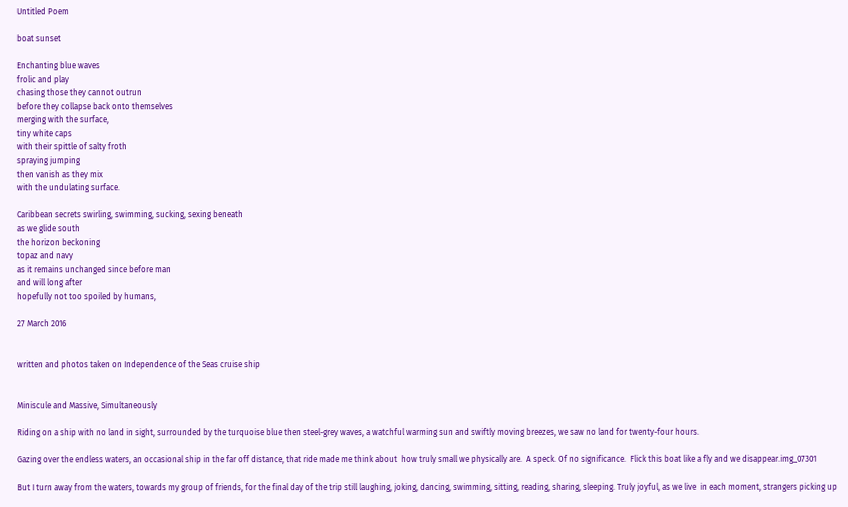Untitled Poem

boat sunset

Enchanting blue waves
frolic and play
chasing those they cannot outrun
before they collapse back onto themselves
merging with the surface,
tiny white caps
with their spittle of salty froth
spraying jumping
then vanish as they mix
with the undulating surface.

Caribbean secrets swirling, swimming, sucking, sexing beneath
as we glide south
the horizon beckoning
topaz and navy
as it remains unchanged since before man
and will long after
hopefully not too spoiled by humans,

27 March 2016


written and photos taken on Independence of the Seas cruise ship


Miniscule and Massive, Simultaneously

Riding on a ship with no land in sight, surrounded by the turquoise blue then steel-grey waves, a watchful warming sun and swiftly moving breezes, we saw no land for twenty-four hours.

Gazing over the endless waters, an occasional ship in the far off distance, that ride made me think about  how truly small we physically are.  A speck. Of no significance.  Flick this boat like a fly and we disappear.img_07301

But I turn away from the waters, towards my group of friends, for the final day of the trip still laughing, joking, dancing, swimming, sitting, reading, sharing, sleeping. Truly joyful, as we live  in each moment, strangers picking up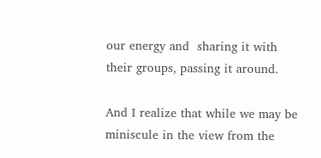our energy and  sharing it with their groups, passing it around.

And I realize that while we may be miniscule in the view from the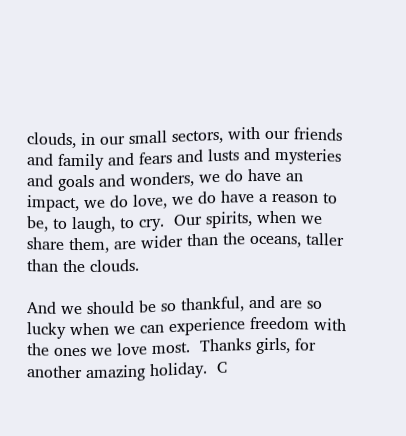clouds, in our small sectors, with our friends and family and fears and lusts and mysteries and goals and wonders, we do have an impact, we do love, we do have a reason to be, to laugh, to cry.  Our spirits, when we share them, are wider than the oceans, taller than the clouds.

And we should be so thankful, and are so lucky when we can experience freedom with the ones we love most.  Thanks girls, for another amazing holiday.  C